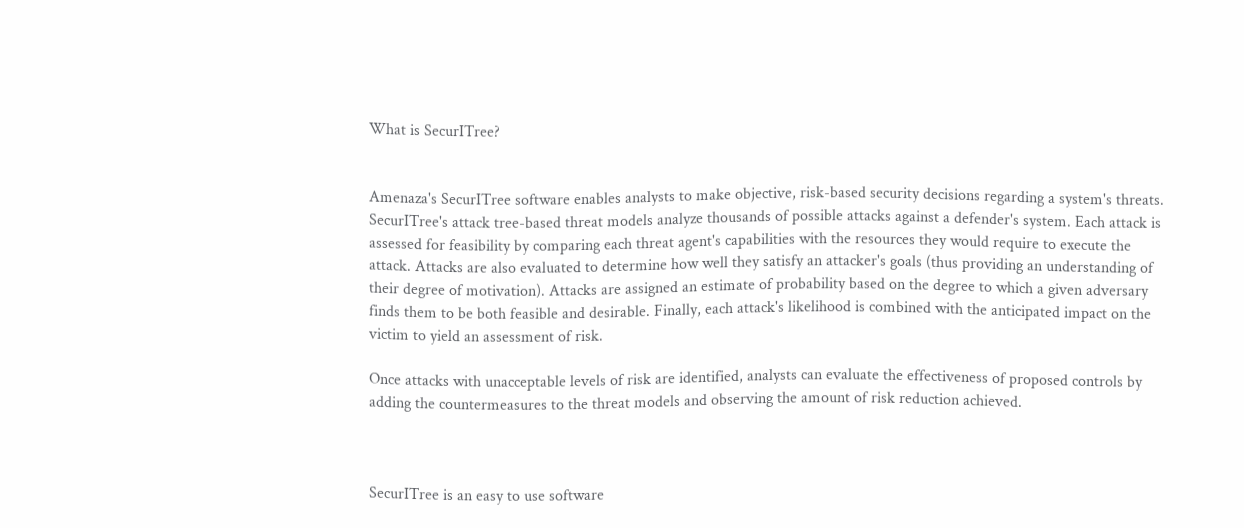What is SecurITree?


Amenaza's SecurITree software enables analysts to make objective, risk-based security decisions regarding a system's threats. SecurITree's attack tree-based threat models analyze thousands of possible attacks against a defender's system. Each attack is assessed for feasibility by comparing each threat agent's capabilities with the resources they would require to execute the attack. Attacks are also evaluated to determine how well they satisfy an attacker's goals (thus providing an understanding of their degree of motivation). Attacks are assigned an estimate of probability based on the degree to which a given adversary finds them to be both feasible and desirable. Finally, each attack's likelihood is combined with the anticipated impact on the victim to yield an assessment of risk.

Once attacks with unacceptable levels of risk are identified, analysts can evaluate the effectiveness of proposed controls by adding the countermeasures to the threat models and observing the amount of risk reduction achieved.



SecurITree is an easy to use software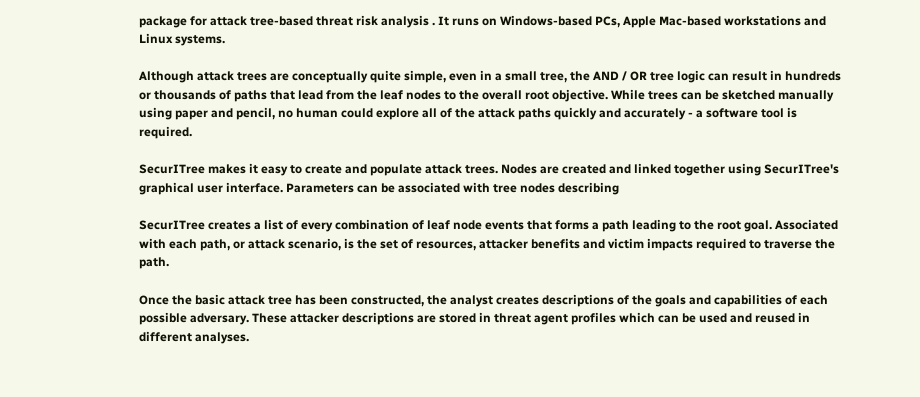package for attack tree-based threat risk analysis . It runs on Windows-based PCs, Apple Mac-based workstations and Linux systems.

Although attack trees are conceptually quite simple, even in a small tree, the AND / OR tree logic can result in hundreds or thousands of paths that lead from the leaf nodes to the overall root objective. While trees can be sketched manually using paper and pencil, no human could explore all of the attack paths quickly and accurately - a software tool is required.

SecurITree makes it easy to create and populate attack trees. Nodes are created and linked together using SecurITree's graphical user interface. Parameters can be associated with tree nodes describing

SecurITree creates a list of every combination of leaf node events that forms a path leading to the root goal. Associated with each path, or attack scenario, is the set of resources, attacker benefits and victim impacts required to traverse the path.

Once the basic attack tree has been constructed, the analyst creates descriptions of the goals and capabilities of each possible adversary. These attacker descriptions are stored in threat agent profiles which can be used and reused in different analyses.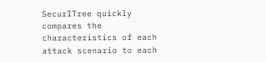SecurITree quickly compares the characteristics of each attack scenario to each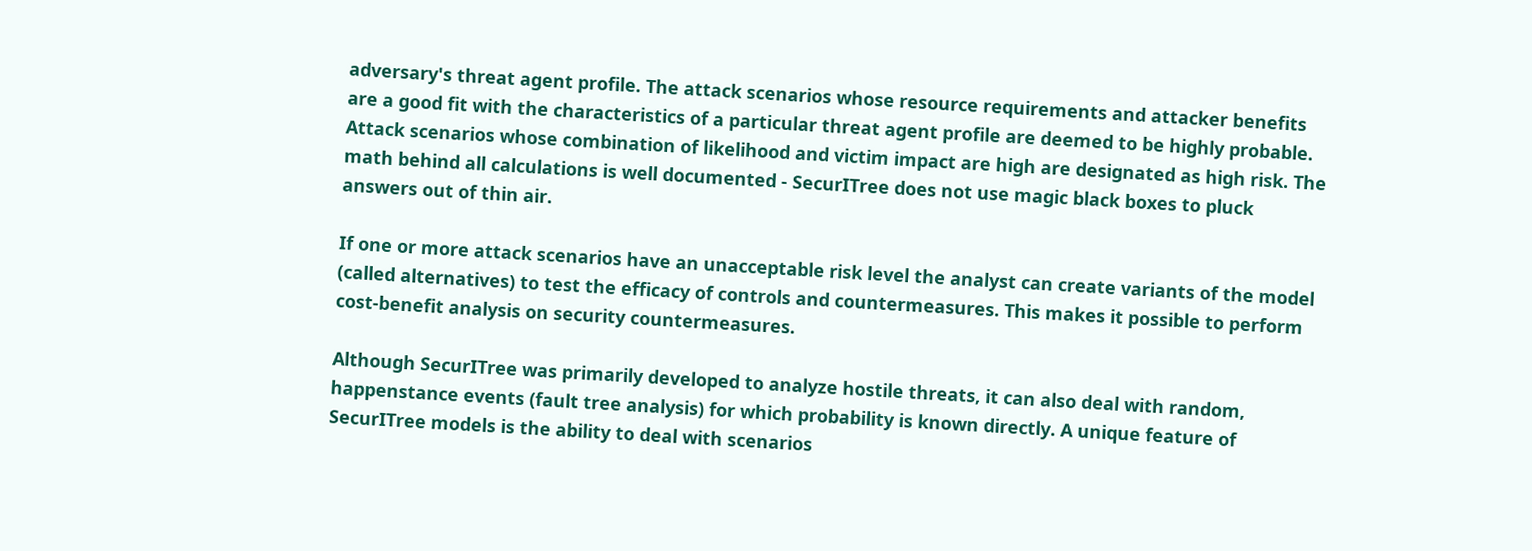adversary's threat agent profile. The attack scenarios whose resource requirements and attacker benefits are a good fit with the characteristics of a particular threat agent profile are deemed to be highly probable. Attack scenarios whose combination of likelihood and victim impact are high are designated as high risk. The math behind all calculations is well documented - SecurITree does not use magic black boxes to pluck answers out of thin air.

If one or more attack scenarios have an unacceptable risk level the analyst can create variants of the model (called alternatives) to test the efficacy of controls and countermeasures. This makes it possible to perform cost-benefit analysis on security countermeasures.

Although SecurITree was primarily developed to analyze hostile threats, it can also deal with random, happenstance events (fault tree analysis) for which probability is known directly. A unique feature of SecurITree models is the ability to deal with scenarios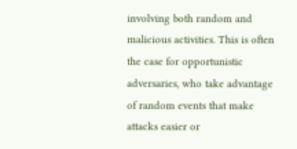involving both random and malicious activities. This is often the case for opportunistic adversaries, who take advantage of random events that make attacks easier or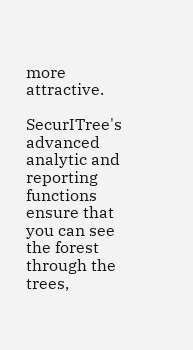more attractive.

SecurITree's advanced analytic and reporting functions ensure that you can see the forest through the trees,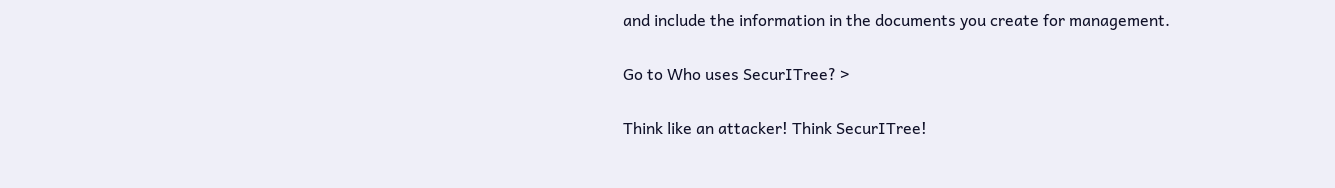and include the information in the documents you create for management.

Go to Who uses SecurITree? >

Think like an attacker! Think SecurITree!